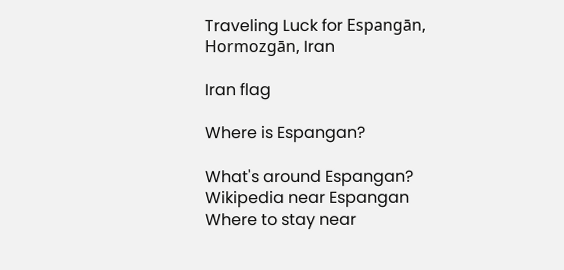Traveling Luck for Espangān, Hormozgān, Iran

Iran flag

Where is Espangan?

What's around Espangan?
Wikipedia near Espangan
Where to stay near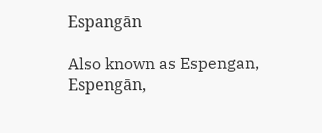Espangān

Also known as Espengan, Espengān,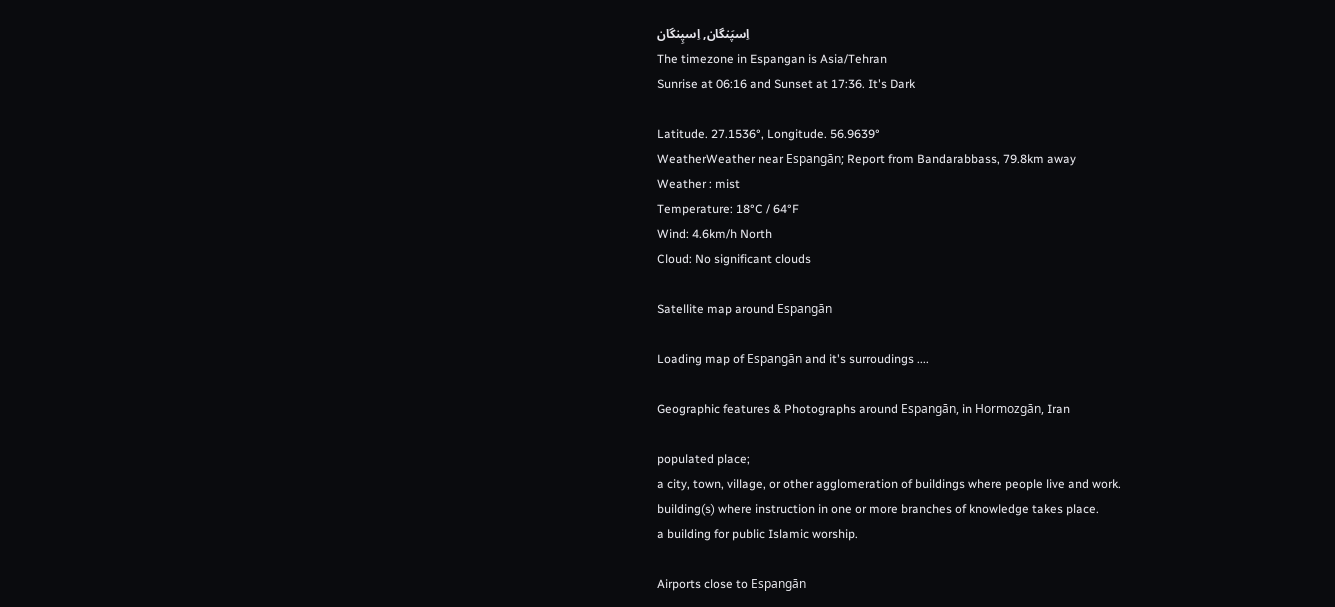اِسپَنگان, اِسپِنگان
The timezone in Espangan is Asia/Tehran
Sunrise at 06:16 and Sunset at 17:36. It's Dark

Latitude. 27.1536°, Longitude. 56.9639°
WeatherWeather near Espangān; Report from Bandarabbass, 79.8km away
Weather : mist
Temperature: 18°C / 64°F
Wind: 4.6km/h North
Cloud: No significant clouds

Satellite map around Espangān

Loading map of Espangān and it's surroudings ....

Geographic features & Photographs around Espangān, in Hormozgān, Iran

populated place;
a city, town, village, or other agglomeration of buildings where people live and work.
building(s) where instruction in one or more branches of knowledge takes place.
a building for public Islamic worship.

Airports close to Espangān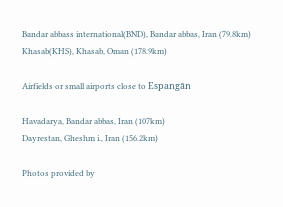Bandar abbass international(BND), Bandar abbas, Iran (79.8km)
Khasab(KHS), Khasab, Oman (178.9km)

Airfields or small airports close to Espangān

Havadarya, Bandar abbas, Iran (107km)
Dayrestan, Gheshm i., Iran (156.2km)

Photos provided by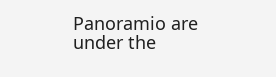Panoramio are under the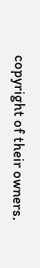copyright of their owners.